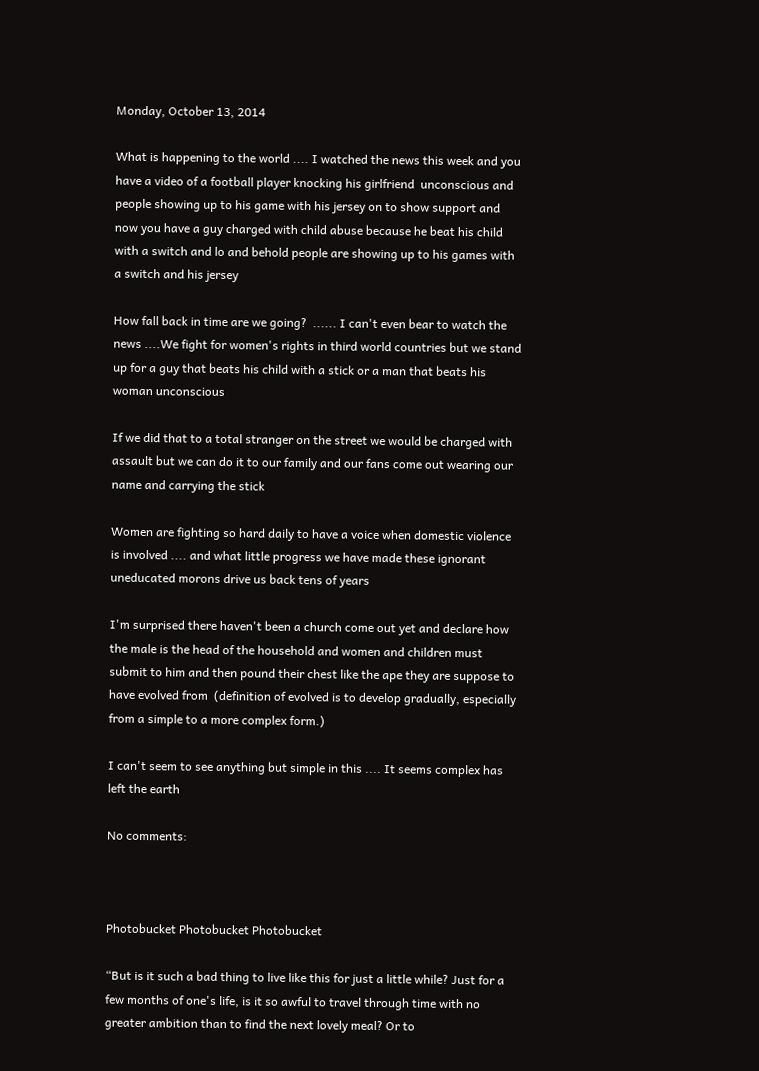Monday, October 13, 2014

What is happening to the world .... I watched the news this week and you have a video of a football player knocking his girlfriend  unconscious and people showing up to his game with his jersey on to show support and now you have a guy charged with child abuse because he beat his child with a switch and lo and behold people are showing up to his games with a switch and his jersey

How fall back in time are we going?  ...... I can't even bear to watch the news ....We fight for women's rights in third world countries but we stand up for a guy that beats his child with a stick or a man that beats his woman unconscious

If we did that to a total stranger on the street we would be charged with assault but we can do it to our family and our fans come out wearing our name and carrying the stick

Women are fighting so hard daily to have a voice when domestic violence is involved .... and what little progress we have made these ignorant uneducated morons drive us back tens of years

I'm surprised there haven't been a church come out yet and declare how the male is the head of the household and women and children must submit to him and then pound their chest like the ape they are suppose to have evolved from  (definition of evolved is to develop gradually, especially from a simple to a more complex form.)

I can't seem to see anything but simple in this .... It seems complex has left the earth

No comments:



Photobucket Photobucket Photobucket

“But is it such a bad thing to live like this for just a little while? Just for a few months of one's life, is it so awful to travel through time with no greater ambition than to find the next lovely meal? Or to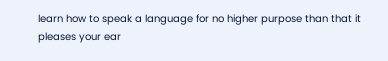learn how to speak a language for no higher purpose than that it pleases your ear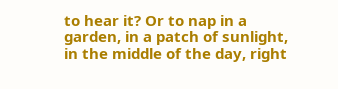to hear it? Or to nap in a garden, in a patch of sunlight, in the middle of the day, right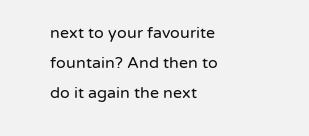next to your favourite fountain? And then to do it again the next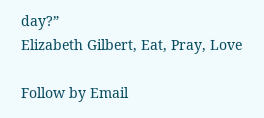day?”
Elizabeth Gilbert, Eat, Pray, Love

Follow by Email